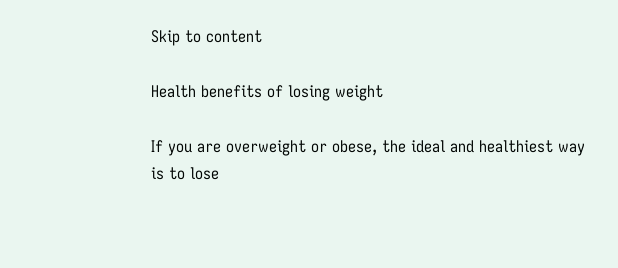Skip to content

Health benefits of losing weight

If you are overweight or obese, the ideal and healthiest way
is to lose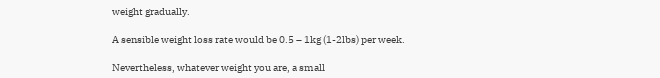weight gradually.

A sensible weight loss rate would be 0.5 – 1kg (1-2lbs) per week.

Nevertheless, whatever weight you are, a small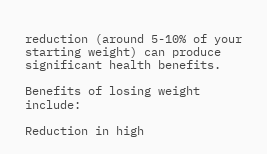reduction (around 5-10% of your starting weight) can produce significant health benefits.

Benefits of losing weight include:

Reduction in high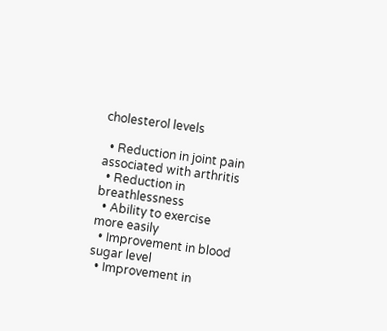cholesterol levels

  • Reduction in joint pain associated with arthritis
  • Reduction in breathlessness
  • Ability to exercise more easily
  • Improvement in blood sugar level
  • Improvement in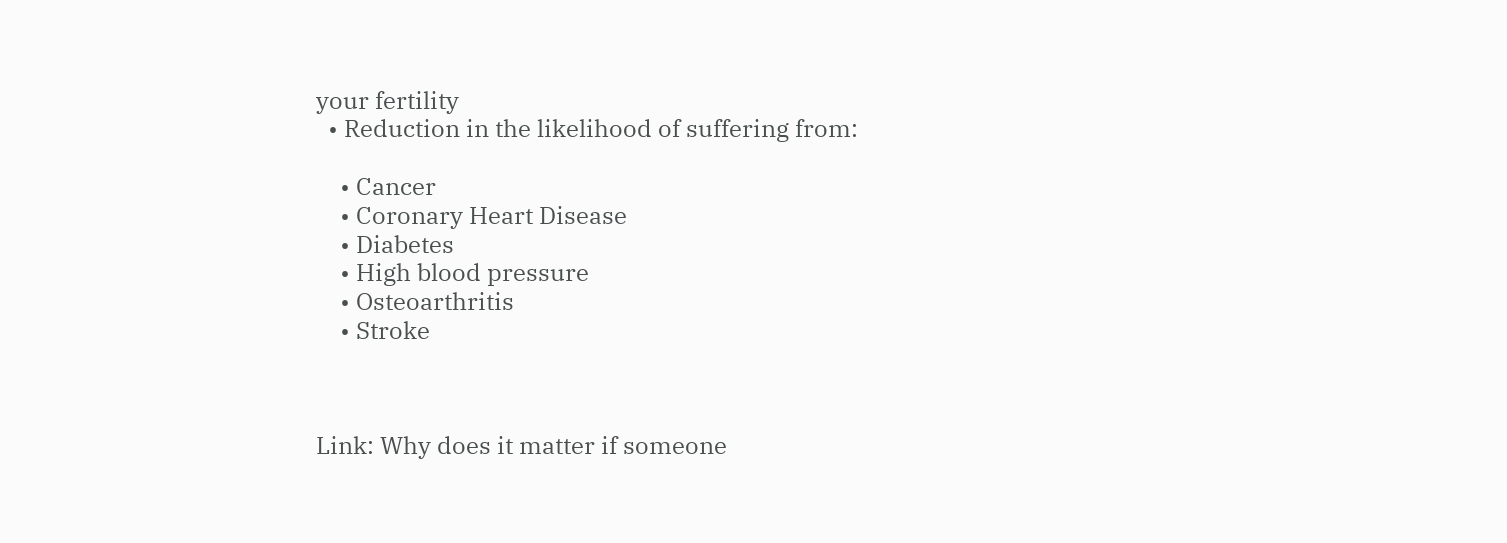your fertility
  • Reduction in the likelihood of suffering from:

    • Cancer
    • Coronary Heart Disease
    • Diabetes
    • High blood pressure
    • Osteoarthritis
    • Stroke



Link: Why does it matter if someone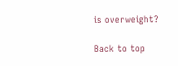is overweight?

Back to top